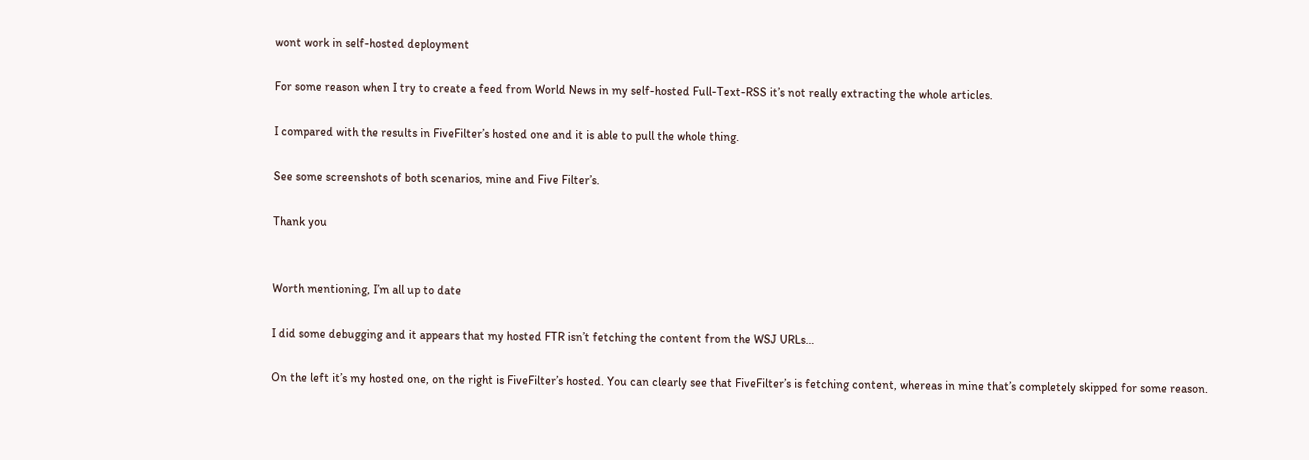wont work in self-hosted deployment

For some reason when I try to create a feed from World News in my self-hosted Full-Text-RSS it’s not really extracting the whole articles.

I compared with the results in FiveFilter’s hosted one and it is able to pull the whole thing.

See some screenshots of both scenarios, mine and Five Filter’s.

Thank you


Worth mentioning, I’m all up to date

I did some debugging and it appears that my hosted FTR isn’t fetching the content from the WSJ URLs…

On the left it’s my hosted one, on the right is FiveFilter’s hosted. You can clearly see that FiveFilter’s is fetching content, whereas in mine that’s completely skipped for some reason.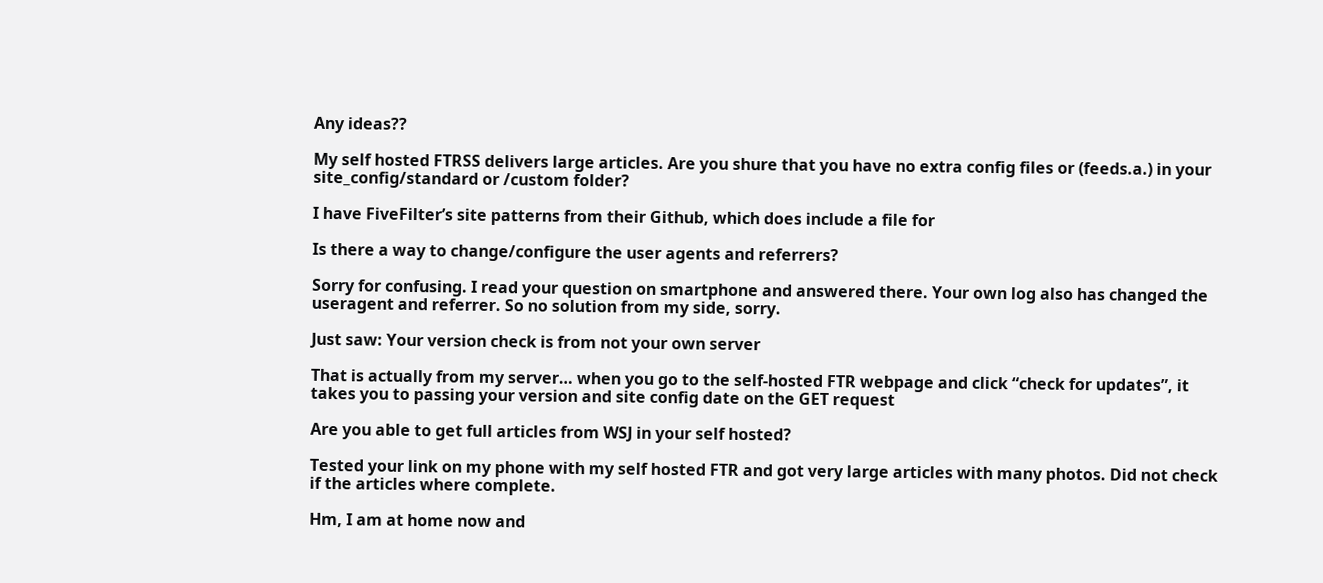Any ideas??

My self hosted FTRSS delivers large articles. Are you shure that you have no extra config files or (feeds.a.) in your site_config/standard or /custom folder?

I have FiveFilter’s site patterns from their Github, which does include a file for

Is there a way to change/configure the user agents and referrers?

Sorry for confusing. I read your question on smartphone and answered there. Your own log also has changed the useragent and referrer. So no solution from my side, sorry.

Just saw: Your version check is from not your own server

That is actually from my server… when you go to the self-hosted FTR webpage and click “check for updates”, it takes you to passing your version and site config date on the GET request

Are you able to get full articles from WSJ in your self hosted?

Tested your link on my phone with my self hosted FTR and got very large articles with many photos. Did not check if the articles where complete.

Hm, I am at home now and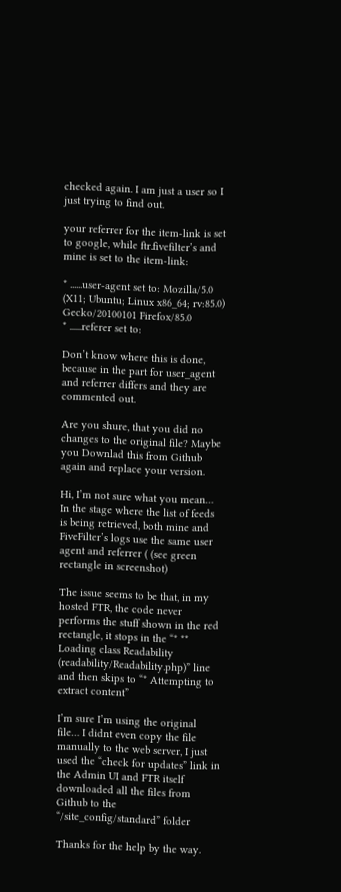checked again. I am just a user so I just trying to find out.

your referrer for the item-link is set to google, while ftr.fivefilter’s and mine is set to the item-link:

* ......user-agent set to: Mozilla/5.0 (X11; Ubuntu; Linux x86_64; rv:85.0) Gecko/20100101 Firefox/85.0
* ......referer set to:

Don’t know where this is done, because in the part for user_agent and referrer differs and they are commented out.

Are you shure, that you did no changes to the original file? Maybe you Downlad this from Github again and replace your version.

Hi, I’m not sure what you mean… In the stage where the list of feeds is being retrieved, both mine and FiveFilter’s logs use the same user agent and referrer ( (see green rectangle in screenshot)

The issue seems to be that, in my hosted FTR, the code never performs the stuff shown in the red rectangle, it stops in the “* ** Loading class Readability (readability/Readability.php)” line and then skips to “* Attempting to extract content”

I’m sure I’m using the original file… I didnt even copy the file manually to the web server, I just used the “check for updates” link in the Admin UI and FTR itself downloaded all the files from Github to the “/site_config/standard” folder

Thanks for the help by the way.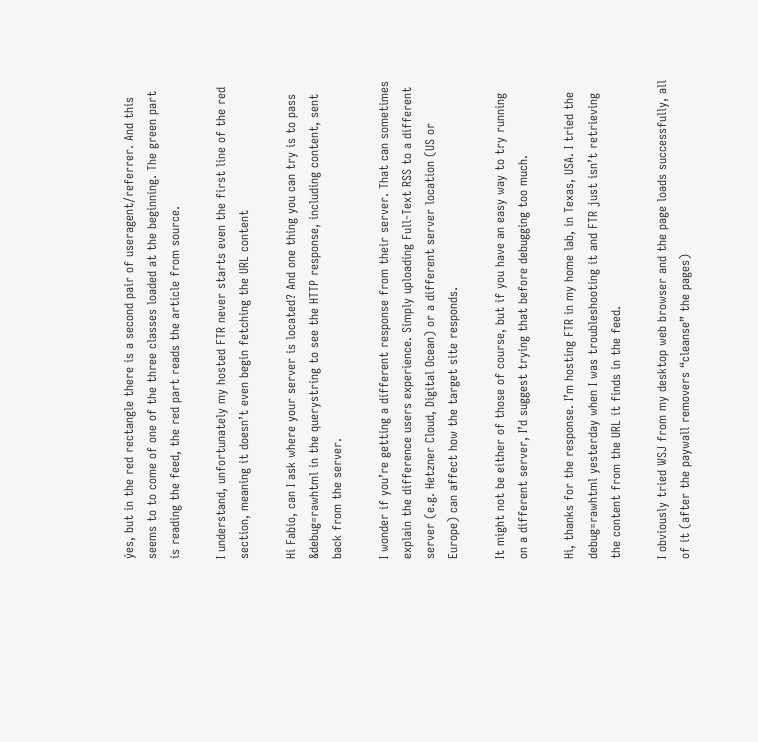ýes, but in the red rectangle there is a second pair of useragent/referrer. And this seems to to come of one of the three classes loaded at the beginning. The green part is reading the feed, the red part reads the article from source.

I understand, unfortunately my hosted FTR never starts even the first line of the red section, meaning it doesn’t even begin fetching the URL content

Hi Fabio, can I ask where your server is located? And one thing you can try is to pass &debug=rawhtml in the querystring to see the HTTP response, including content, sent back from the server.

I wonder if you’re getting a different response from their server. That can sometimes explain the difference users experience. Simply uploading Full-Text RSS to a different server (e.g. Hetzner Cloud, Digital Ocean) or a different server location (US or Europe) can affect how the target site responds.

It might not be either of those of course, but if you have an easy way to try running on a different server, I’d suggest trying that before debugging too much.

Hi, thanks for the response. I’m hosting FTR in my home lab, in Texas, USA. I tried the debug=rawhtml yesterday when I was troubleshooting it and FTR just isn’t retrieving the content from the URL it finds in the feed.

I obviously tried WSJ from my desktop web browser and the page loads successfully, all of it (after the paywall removers “cleanse” the pages)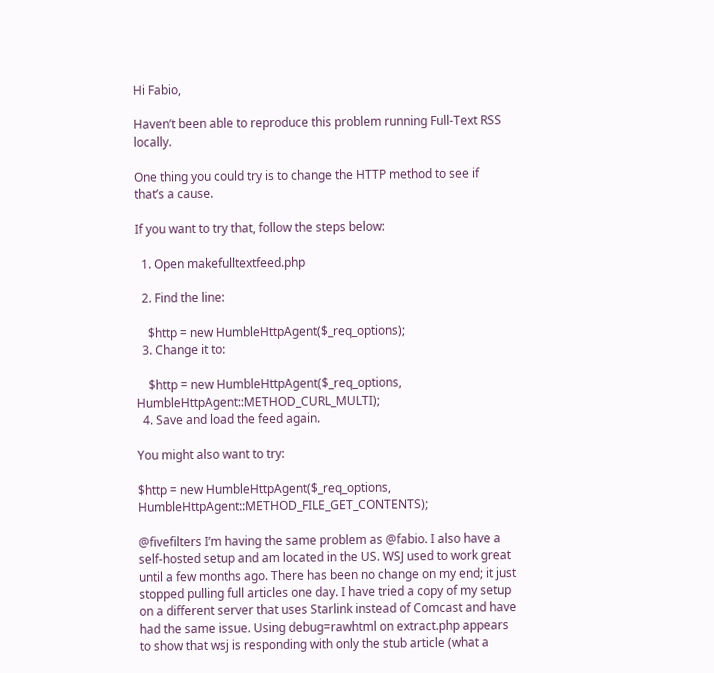Hi Fabio,

Haven’t been able to reproduce this problem running Full-Text RSS locally.

One thing you could try is to change the HTTP method to see if that’s a cause.

If you want to try that, follow the steps below:

  1. Open makefulltextfeed.php

  2. Find the line:

    $http = new HumbleHttpAgent($_req_options);
  3. Change it to:

    $http = new HumbleHttpAgent($_req_options, HumbleHttpAgent::METHOD_CURL_MULTI);
  4. Save and load the feed again.

You might also want to try:

$http = new HumbleHttpAgent($_req_options, HumbleHttpAgent::METHOD_FILE_GET_CONTENTS);

@fivefilters I’m having the same problem as @fabio. I also have a self-hosted setup and am located in the US. WSJ used to work great until a few months ago. There has been no change on my end; it just stopped pulling full articles one day. I have tried a copy of my setup on a different server that uses Starlink instead of Comcast and have had the same issue. Using debug=rawhtml on extract.php appears to show that wsj is responding with only the stub article (what a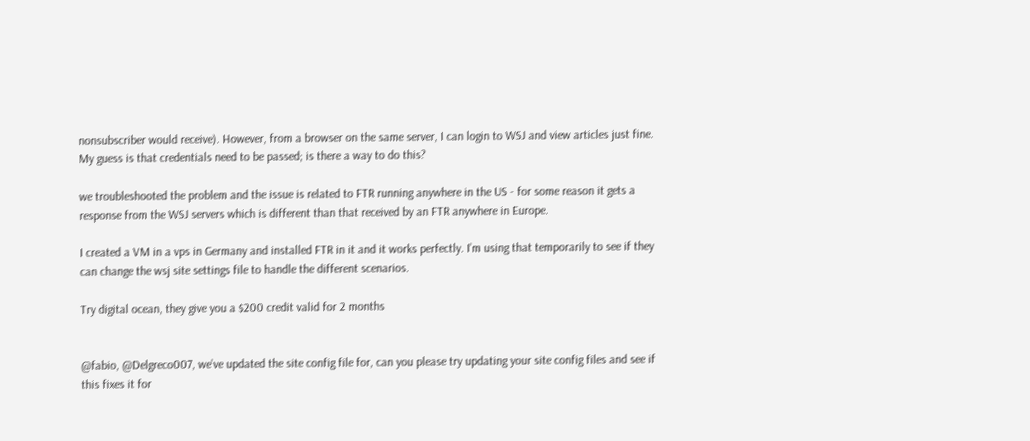nonsubscriber would receive). However, from a browser on the same server, I can login to WSJ and view articles just fine. My guess is that credentials need to be passed; is there a way to do this?

we troubleshooted the problem and the issue is related to FTR running anywhere in the US - for some reason it gets a response from the WSJ servers which is different than that received by an FTR anywhere in Europe.

I created a VM in a vps in Germany and installed FTR in it and it works perfectly. I’m using that temporarily to see if they can change the wsj site settings file to handle the different scenarios.

Try digital ocean, they give you a $200 credit valid for 2 months


@fabio, @Delgreco007, we’ve updated the site config file for, can you please try updating your site config files and see if this fixes it for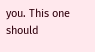you. This one should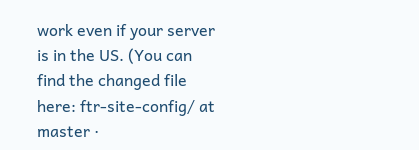work even if your server is in the US. (You can find the changed file here: ftr-site-config/ at master ·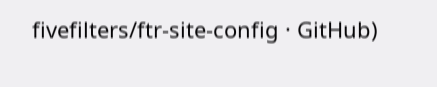fivefilters/ftr-site-config · GitHub)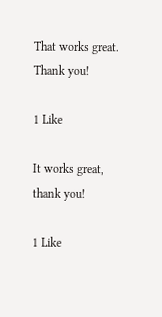That works great. Thank you!

1 Like

It works great, thank you!

1 Like